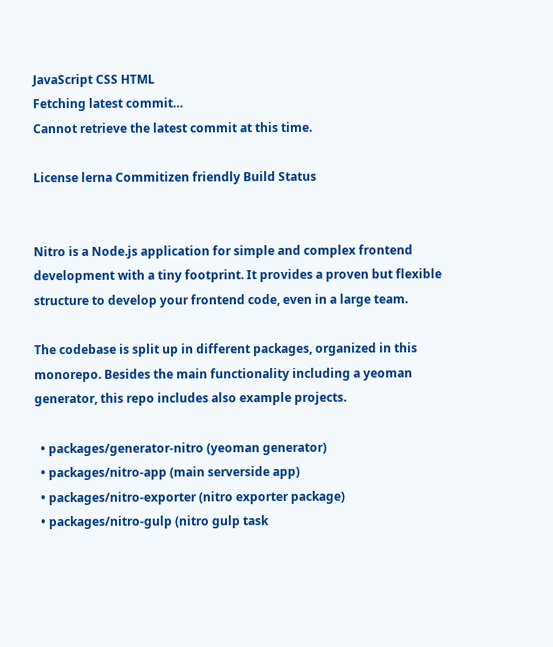JavaScript CSS HTML
Fetching latest commit…
Cannot retrieve the latest commit at this time.

License lerna Commitizen friendly Build Status


Nitro is a Node.js application for simple and complex frontend development with a tiny footprint. It provides a proven but flexible structure to develop your frontend code, even in a large team.

The codebase is split up in different packages, organized in this monorepo. Besides the main functionality including a yeoman generator, this repo includes also example projects.

  • packages/generator-nitro (yeoman generator)
  • packages/nitro-app (main serverside app)
  • packages/nitro-exporter (nitro exporter package)
  • packages/nitro-gulp (nitro gulp task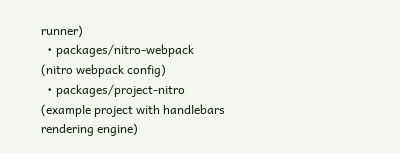runner)
  • packages/nitro-webpack (nitro webpack config)
  • packages/project-nitro (example project with handlebars rendering engine)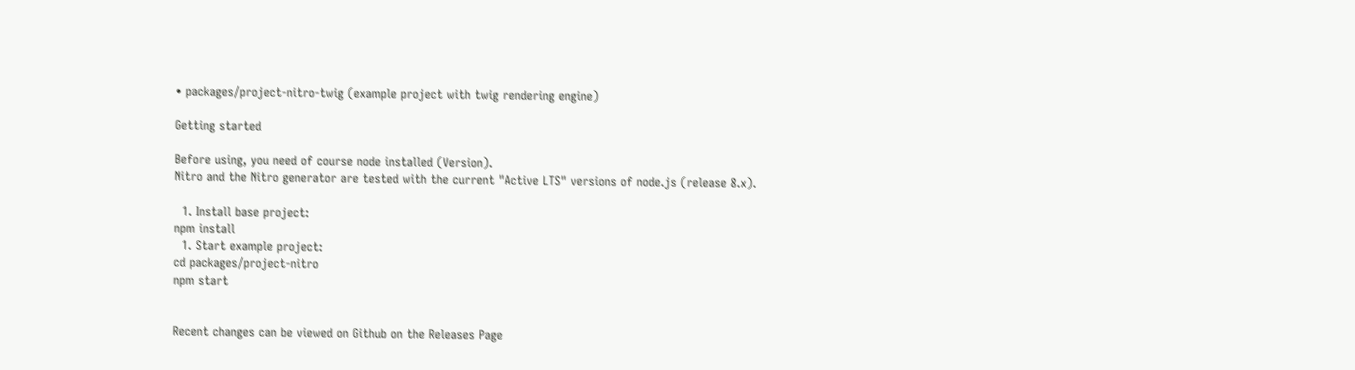• packages/project-nitro-twig (example project with twig rendering engine)

Getting started

Before using, you need of course node installed (Version).
Nitro and the Nitro generator are tested with the current "Active LTS" versions of node.js (release 8.x).

  1. Install base project:
npm install
  1. Start example project:
cd packages/project-nitro
npm start


Recent changes can be viewed on Github on the Releases Page